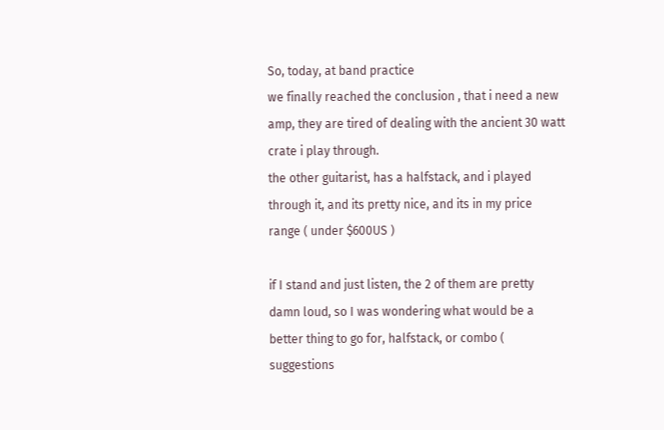So, today, at band practice
we finally reached the conclusion , that i need a new amp, they are tired of dealing with the ancient 30 watt crate i play through.
the other guitarist, has a halfstack, and i played through it, and its pretty nice, and its in my price range ( under $600US )

if I stand and just listen, the 2 of them are pretty damn loud, so I was wondering what would be a better thing to go for, halfstack, or combo ( suggestions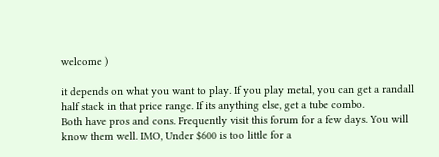welcome )

it depends on what you want to play. If you play metal, you can get a randall half stack in that price range. If its anything else, get a tube combo.
Both have pros and cons. Frequently visit this forum for a few days. You will know them well. IMO, Under $600 is too little for a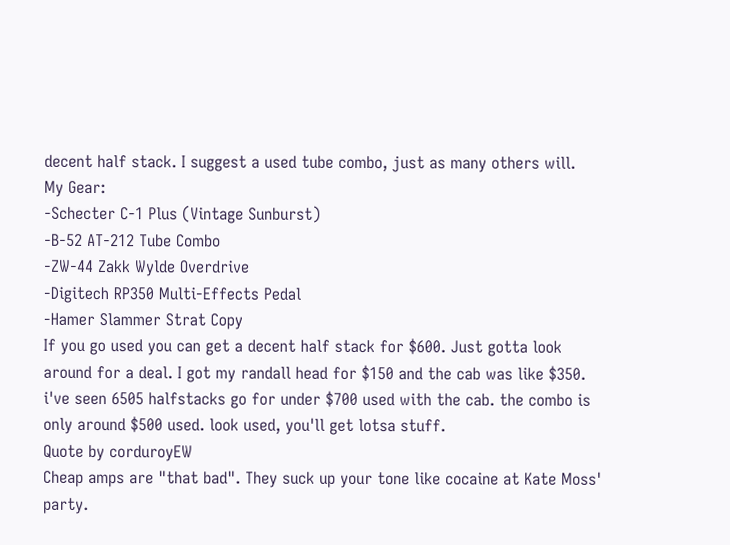decent half stack. I suggest a used tube combo, just as many others will.
My Gear:
-Schecter C-1 Plus (Vintage Sunburst)
-B-52 AT-212 Tube Combo
-ZW-44 Zakk Wylde Overdrive
-Digitech RP350 Multi-Effects Pedal
-Hamer Slammer Strat Copy
If you go used you can get a decent half stack for $600. Just gotta look around for a deal. I got my randall head for $150 and the cab was like $350.
i've seen 6505 halfstacks go for under $700 used with the cab. the combo is only around $500 used. look used, you'll get lotsa stuff.
Quote by corduroyEW
Cheap amps are "that bad". They suck up your tone like cocaine at Kate Moss' party.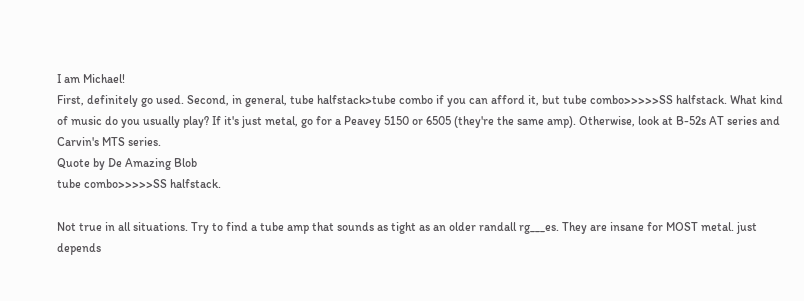I am Michael!
First, definitely go used. Second, in general, tube halfstack>tube combo if you can afford it, but tube combo>>>>>SS halfstack. What kind of music do you usually play? If it's just metal, go for a Peavey 5150 or 6505 (they're the same amp). Otherwise, look at B-52s AT series and Carvin's MTS series.
Quote by De Amazing Blob
tube combo>>>>>SS halfstack.

Not true in all situations. Try to find a tube amp that sounds as tight as an older randall rg___es. They are insane for MOST metal. just depends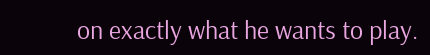on exactly what he wants to play.